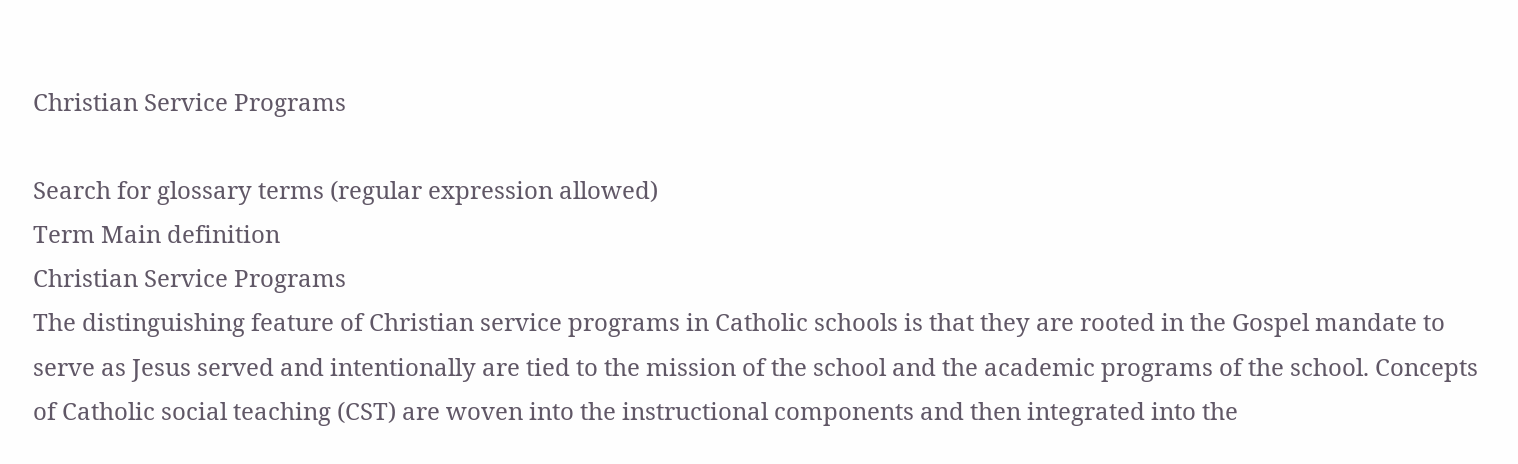Christian Service Programs

Search for glossary terms (regular expression allowed)
Term Main definition
Christian Service Programs
The distinguishing feature of Christian service programs in Catholic schools is that they are rooted in the Gospel mandate to serve as Jesus served and intentionally are tied to the mission of the school and the academic programs of the school. Concepts of Catholic social teaching (CST) are woven into the instructional components and then integrated into the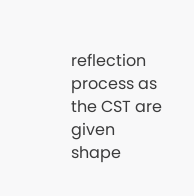reflection process as the CST are given shape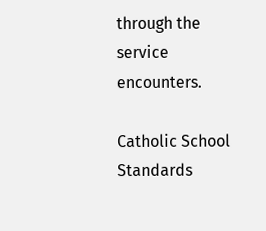through the service encounters.

Catholic School Standards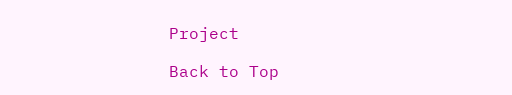Project

Back to Top